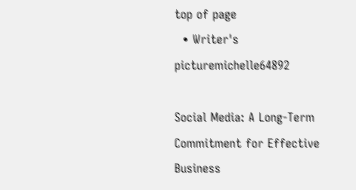top of page
  • Writer's picturemichelle64892

Social Media: A Long-Term Commitment for Effective Business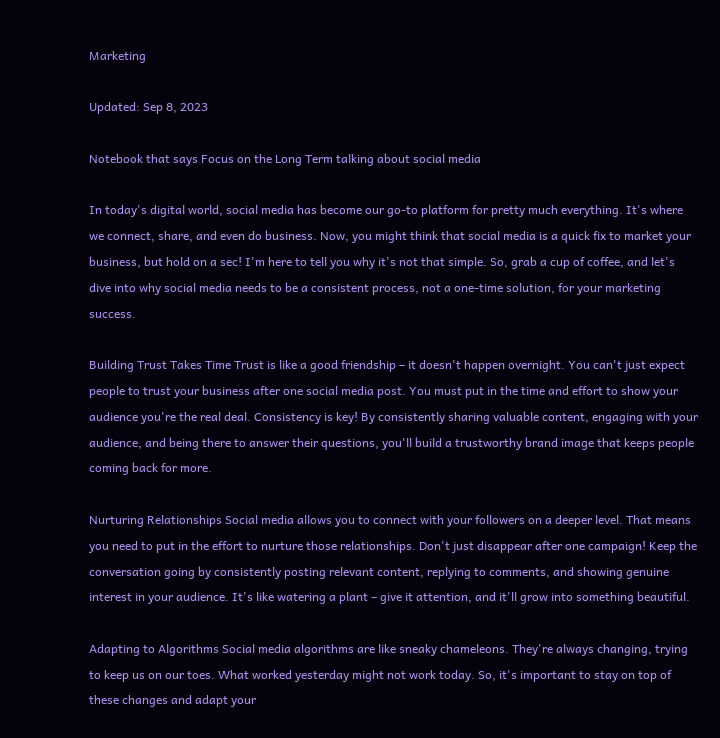Marketing

Updated: Sep 8, 2023

Notebook that says Focus on the Long Term talking about social media

In today's digital world, social media has become our go-to platform for pretty much everything. It's where we connect, share, and even do business. Now, you might think that social media is a quick fix to market your business, but hold on a sec! I'm here to tell you why it's not that simple. So, grab a cup of coffee, and let's dive into why social media needs to be a consistent process, not a one-time solution, for your marketing success.

Building Trust Takes Time Trust is like a good friendship – it doesn't happen overnight. You can't just expect people to trust your business after one social media post. You must put in the time and effort to show your audience you're the real deal. Consistency is key! By consistently sharing valuable content, engaging with your audience, and being there to answer their questions, you'll build a trustworthy brand image that keeps people coming back for more.

Nurturing Relationships Social media allows you to connect with your followers on a deeper level. That means you need to put in the effort to nurture those relationships. Don't just disappear after one campaign! Keep the conversation going by consistently posting relevant content, replying to comments, and showing genuine interest in your audience. It's like watering a plant – give it attention, and it'll grow into something beautiful.

Adapting to Algorithms Social media algorithms are like sneaky chameleons. They're always changing, trying to keep us on our toes. What worked yesterday might not work today. So, it's important to stay on top of these changes and adapt your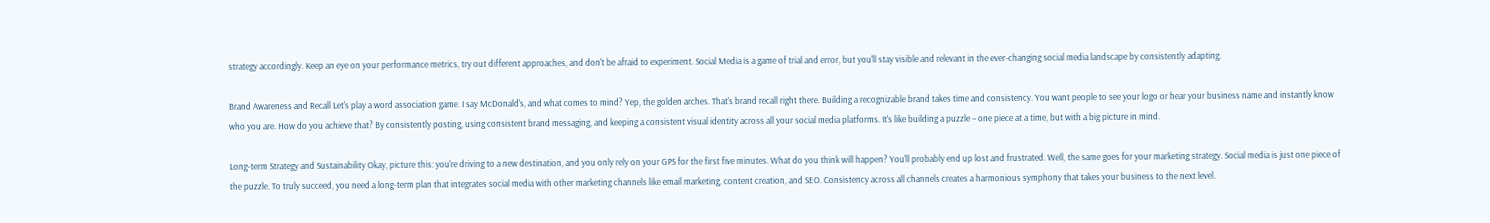strategy accordingly. Keep an eye on your performance metrics, try out different approaches, and don't be afraid to experiment. Social Media is a game of trial and error, but you'll stay visible and relevant in the ever-changing social media landscape by consistently adapting.

Brand Awareness and Recall Let's play a word association game. I say McDonald's, and what comes to mind? Yep, the golden arches. That's brand recall right there. Building a recognizable brand takes time and consistency. You want people to see your logo or hear your business name and instantly know who you are. How do you achieve that? By consistently posting, using consistent brand messaging, and keeping a consistent visual identity across all your social media platforms. It's like building a puzzle – one piece at a time, but with a big picture in mind.

Long-term Strategy and Sustainability Okay, picture this: you're driving to a new destination, and you only rely on your GPS for the first five minutes. What do you think will happen? You'll probably end up lost and frustrated. Well, the same goes for your marketing strategy. Social media is just one piece of the puzzle. To truly succeed, you need a long-term plan that integrates social media with other marketing channels like email marketing, content creation, and SEO. Consistency across all channels creates a harmonious symphony that takes your business to the next level.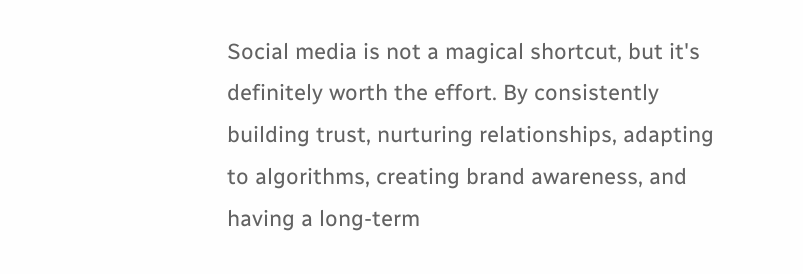Social media is not a magical shortcut, but it's definitely worth the effort. By consistently building trust, nurturing relationships, adapting to algorithms, creating brand awareness, and having a long-term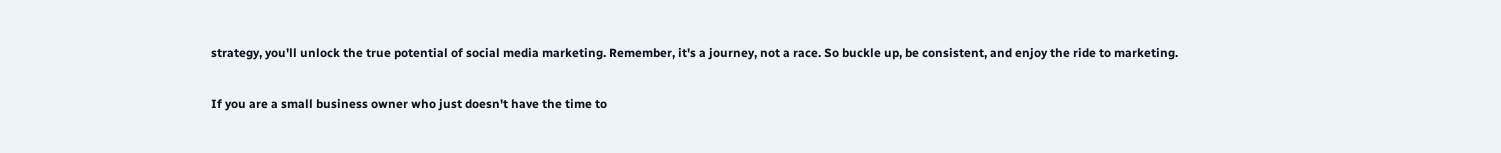strategy, you'll unlock the true potential of social media marketing. Remember, it's a journey, not a race. So buckle up, be consistent, and enjoy the ride to marketing.

If you are a small business owner who just doesn't have the time to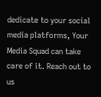dedicate to your social media platforms, Your Media Squad can take care of it. Reach out to us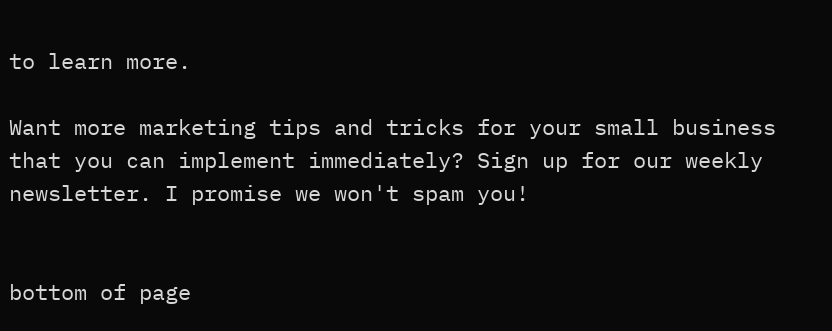to learn more.

Want more marketing tips and tricks for your small business that you can implement immediately? Sign up for our weekly newsletter. I promise we won't spam you!


bottom of page